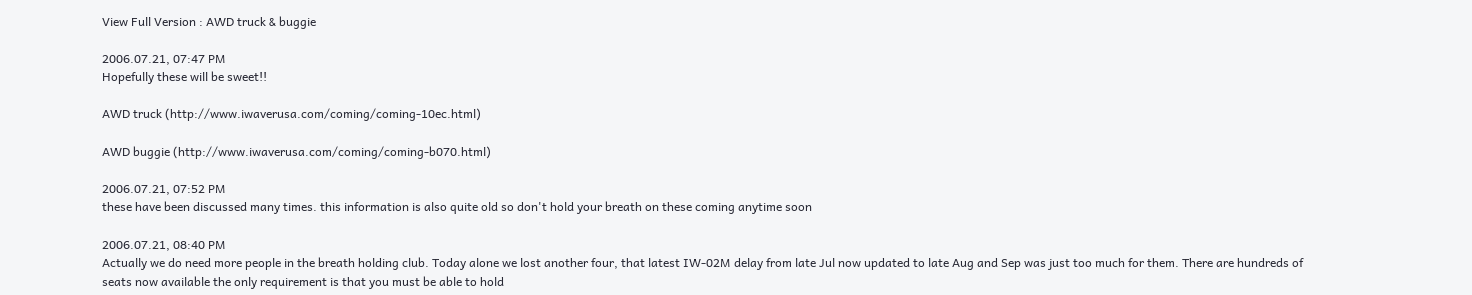View Full Version : AWD truck & buggie

2006.07.21, 07:47 PM
Hopefully these will be sweet!!

AWD truck (http://www.iwaverusa.com/coming/coming-10ec.html)

AWD buggie (http://www.iwaverusa.com/coming/coming-b070.html)

2006.07.21, 07:52 PM
these have been discussed many times. this information is also quite old so don't hold your breath on these coming anytime soon

2006.07.21, 08:40 PM
Actually we do need more people in the breath holding club. Today alone we lost another four, that latest IW-02M delay from late Jul now updated to late Aug and Sep was just too much for them. There are hundreds of seats now available the only requirement is that you must be able to hold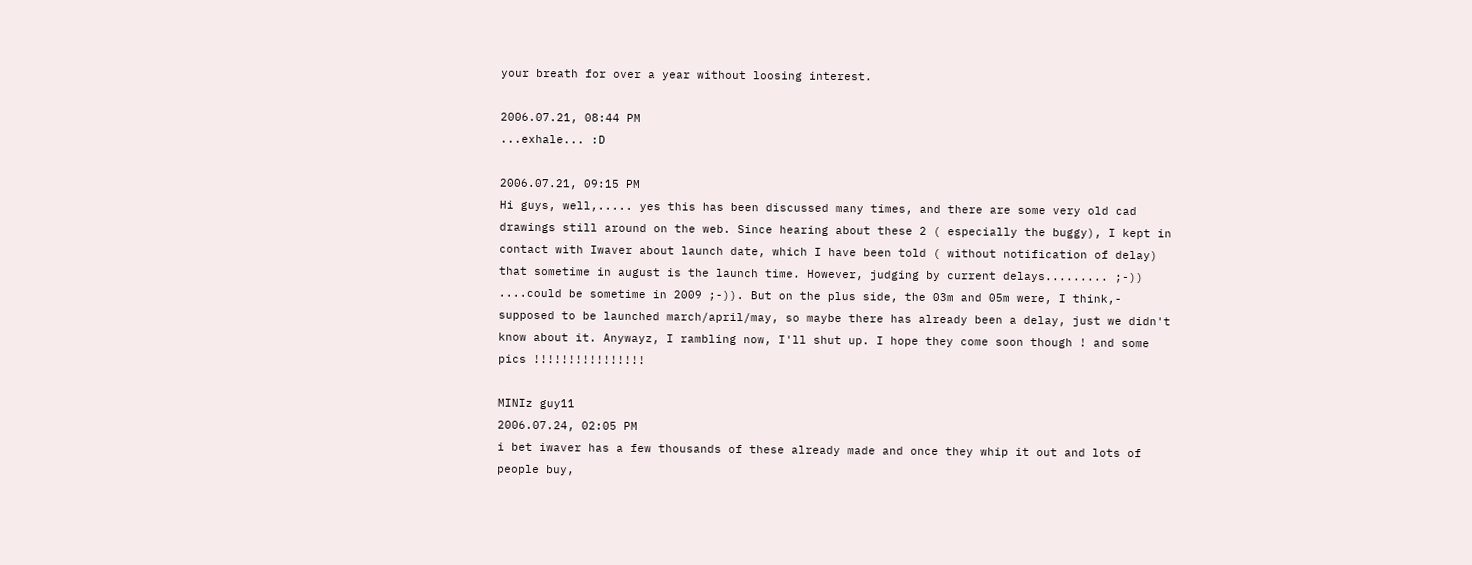your breath for over a year without loosing interest.

2006.07.21, 08:44 PM
...exhale... :D

2006.07.21, 09:15 PM
Hi guys, well,..... yes this has been discussed many times, and there are some very old cad drawings still around on the web. Since hearing about these 2 ( especially the buggy), I kept in contact with Iwaver about launch date, which I have been told ( without notification of delay) that sometime in august is the launch time. However, judging by current delays......... ;-)) ....could be sometime in 2009 ;-)). But on the plus side, the 03m and 05m were, I think,- supposed to be launched march/april/may, so maybe there has already been a delay, just we didn't know about it. Anywayz, I rambling now, I'll shut up. I hope they come soon though ! and some pics !!!!!!!!!!!!!!!!

MINIz guy11
2006.07.24, 02:05 PM
i bet iwaver has a few thousands of these already made and once they whip it out and lots of people buy,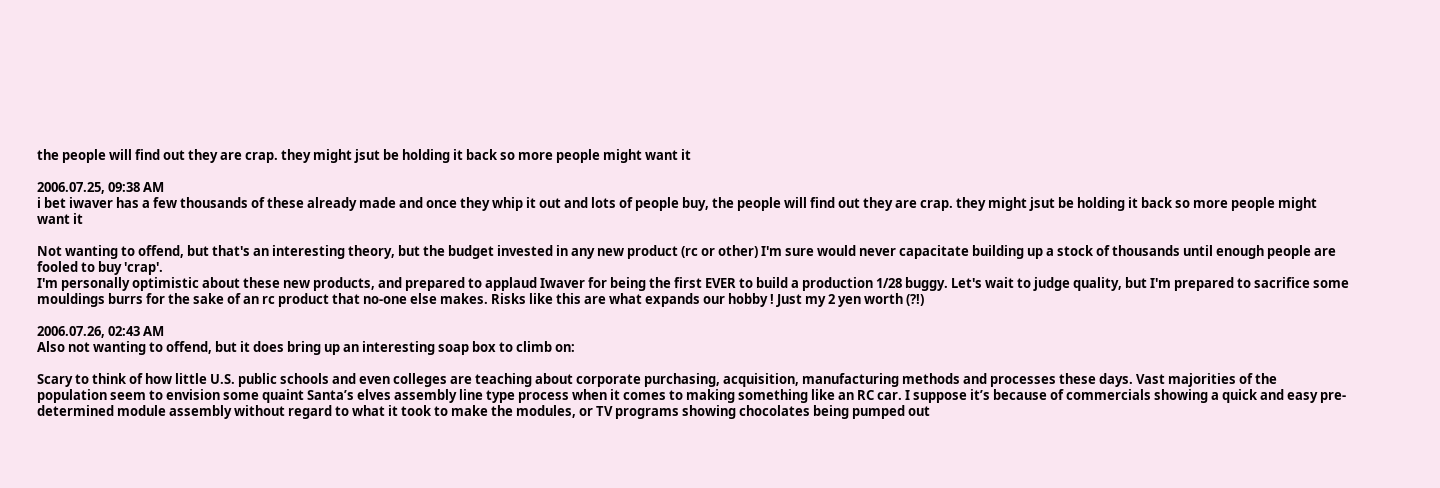the people will find out they are crap. they might jsut be holding it back so more people might want it

2006.07.25, 09:38 AM
i bet iwaver has a few thousands of these already made and once they whip it out and lots of people buy, the people will find out they are crap. they might jsut be holding it back so more people might want it

Not wanting to offend, but that's an interesting theory, but the budget invested in any new product (rc or other) I'm sure would never capacitate building up a stock of thousands until enough people are fooled to buy 'crap'.
I'm personally optimistic about these new products, and prepared to applaud Iwaver for being the first EVER to build a production 1/28 buggy. Let's wait to judge quality, but I'm prepared to sacrifice some mouldings burrs for the sake of an rc product that no-one else makes. Risks like this are what expands our hobby ! Just my 2 yen worth (?!)

2006.07.26, 02:43 AM
Also not wanting to offend, but it does bring up an interesting soap box to climb on:

Scary to think of how little U.S. public schools and even colleges are teaching about corporate purchasing, acquisition, manufacturing methods and processes these days. Vast majorities of the population seem to envision some quaint Santa’s elves assembly line type process when it comes to making something like an RC car. I suppose it’s because of commercials showing a quick and easy pre-determined module assembly without regard to what it took to make the modules, or TV programs showing chocolates being pumped out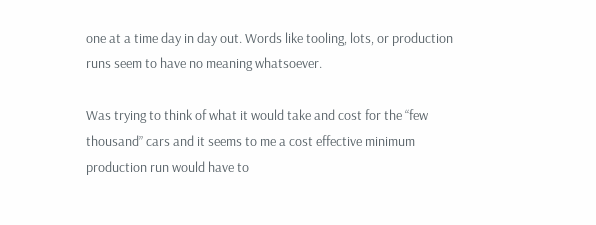one at a time day in day out. Words like tooling, lots, or production runs seem to have no meaning whatsoever.

Was trying to think of what it would take and cost for the “few thousand” cars and it seems to me a cost effective minimum production run would have to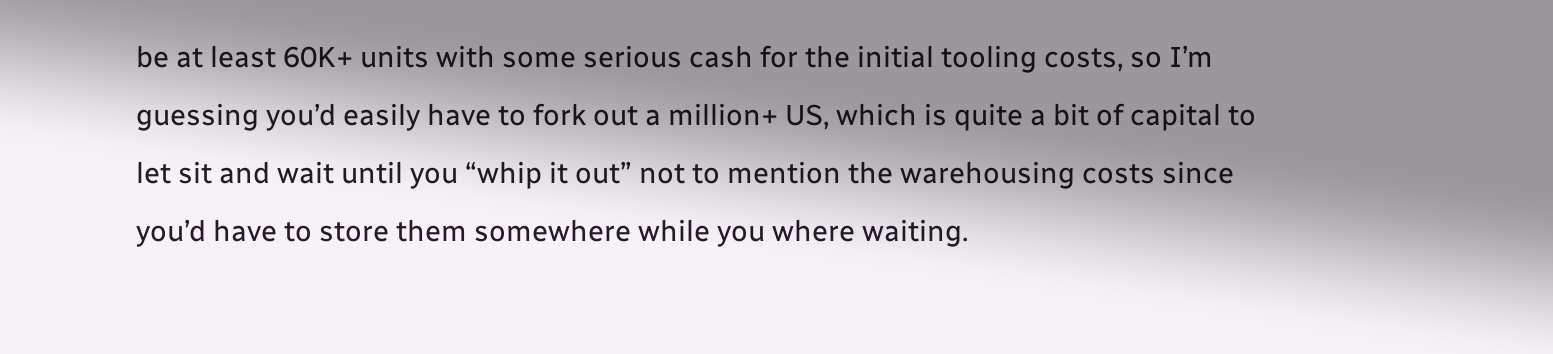be at least 60K+ units with some serious cash for the initial tooling costs, so I’m guessing you’d easily have to fork out a million+ US, which is quite a bit of capital to let sit and wait until you “whip it out” not to mention the warehousing costs since you’d have to store them somewhere while you where waiting.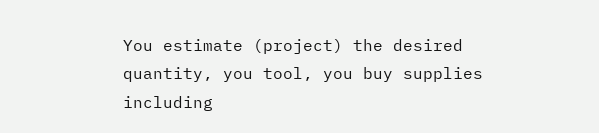You estimate (project) the desired quantity, you tool, you buy supplies including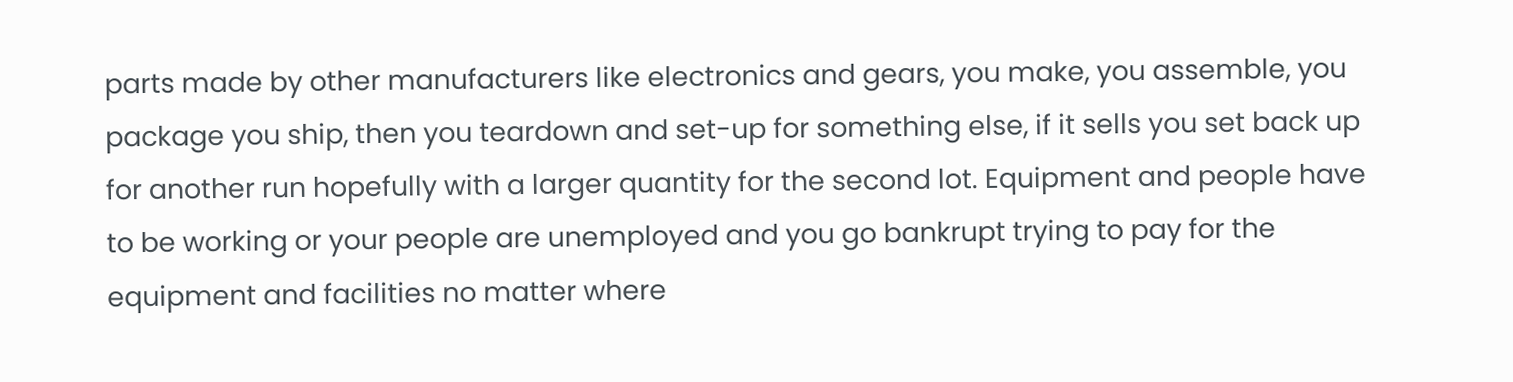parts made by other manufacturers like electronics and gears, you make, you assemble, you package you ship, then you teardown and set-up for something else, if it sells you set back up for another run hopefully with a larger quantity for the second lot. Equipment and people have to be working or your people are unemployed and you go bankrupt trying to pay for the equipment and facilities no matter where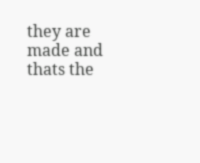they are made and thats the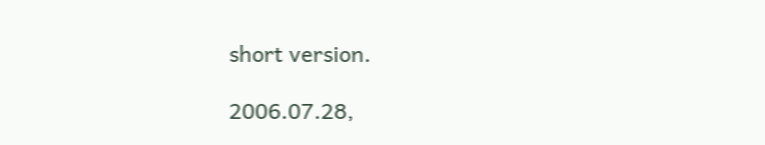short version.

2006.07.28,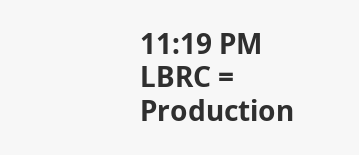11:19 PM
LBRC = Production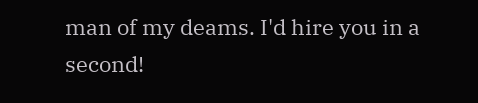man of my deams. I'd hire you in a second!